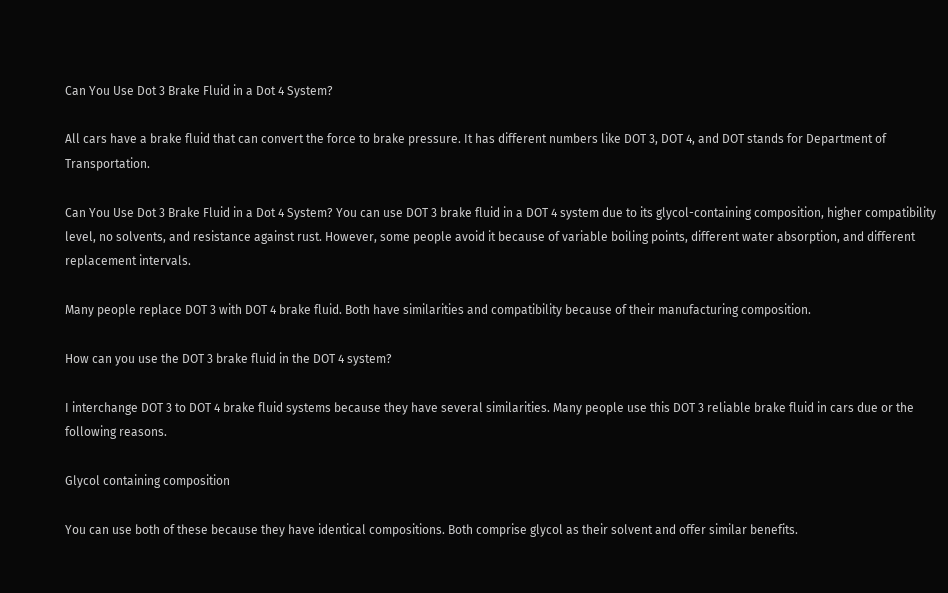Can You Use Dot 3 Brake Fluid in a Dot 4 System?

All cars have a brake fluid that can convert the force to brake pressure. It has different numbers like DOT 3, DOT 4, and DOT stands for Department of Transportation.

Can You Use Dot 3 Brake Fluid in a Dot 4 System? You can use DOT 3 brake fluid in a DOT 4 system due to its glycol-containing composition, higher compatibility level, no solvents, and resistance against rust. However, some people avoid it because of variable boiling points, different water absorption, and different replacement intervals.

Many people replace DOT 3 with DOT 4 brake fluid. Both have similarities and compatibility because of their manufacturing composition.

How can you use the DOT 3 brake fluid in the DOT 4 system?

I interchange DOT 3 to DOT 4 brake fluid systems because they have several similarities. Many people use this DOT 3 reliable brake fluid in cars due or the following reasons.

Glycol containing composition

You can use both of these because they have identical compositions. Both comprise glycol as their solvent and offer similar benefits.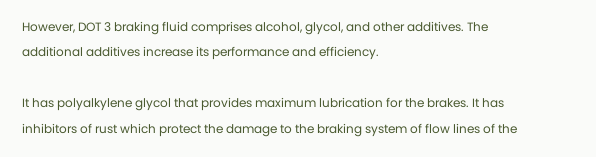However, DOT 3 braking fluid comprises alcohol, glycol, and other additives. The additional additives increase its performance and efficiency.

It has polyalkylene glycol that provides maximum lubrication for the brakes. It has inhibitors of rust which protect the damage to the braking system of flow lines of the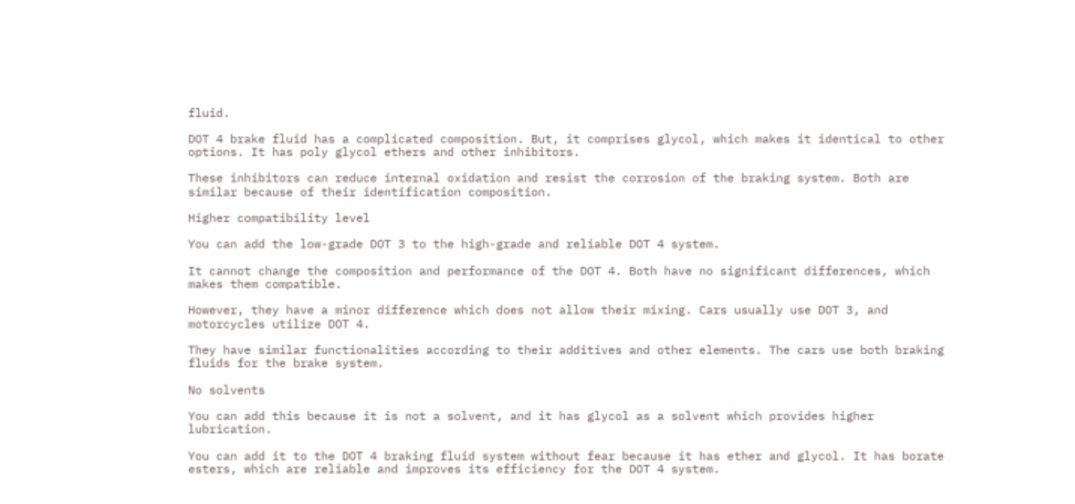fluid.

DOT 4 brake fluid has a complicated composition. But, it comprises glycol, which makes it identical to other options. It has poly glycol ethers and other inhibitors.

These inhibitors can reduce internal oxidation and resist the corrosion of the braking system. Both are similar because of their identification composition.

Higher compatibility level

You can add the low-grade DOT 3 to the high-grade and reliable DOT 4 system.

It cannot change the composition and performance of the DOT 4. Both have no significant differences, which makes them compatible.

However, they have a minor difference which does not allow their mixing. Cars usually use DOT 3, and motorcycles utilize DOT 4.

They have similar functionalities according to their additives and other elements. The cars use both braking fluids for the brake system.

No solvents

You can add this because it is not a solvent, and it has glycol as a solvent which provides higher lubrication.

You can add it to the DOT 4 braking fluid system without fear because it has ether and glycol. It has borate esters, which are reliable and improves its efficiency for the DOT 4 system.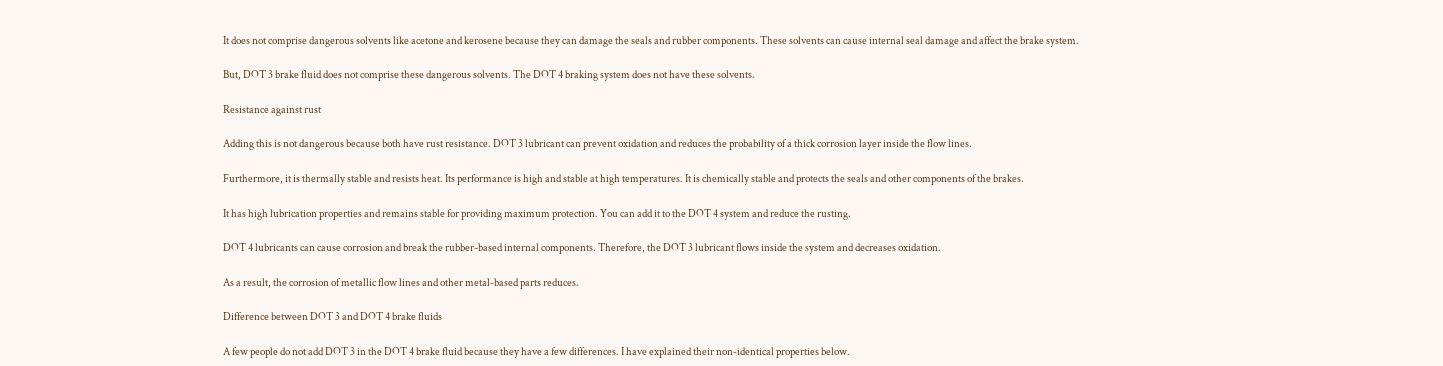It does not comprise dangerous solvents like acetone and kerosene because they can damage the seals and rubber components. These solvents can cause internal seal damage and affect the brake system.

But, DOT 3 brake fluid does not comprise these dangerous solvents. The DOT 4 braking system does not have these solvents.

Resistance against rust

Adding this is not dangerous because both have rust resistance. DOT 3 lubricant can prevent oxidation and reduces the probability of a thick corrosion layer inside the flow lines.

Furthermore, it is thermally stable and resists heat. Its performance is high and stable at high temperatures. It is chemically stable and protects the seals and other components of the brakes.

It has high lubrication properties and remains stable for providing maximum protection. You can add it to the DOT 4 system and reduce the rusting.

DOT 4 lubricants can cause corrosion and break the rubber-based internal components. Therefore, the DOT 3 lubricant flows inside the system and decreases oxidation.

As a result, the corrosion of metallic flow lines and other metal-based parts reduces.

Difference between DOT 3 and DOT 4 brake fluids

A few people do not add DOT 3 in the DOT 4 brake fluid because they have a few differences. I have explained their non-identical properties below.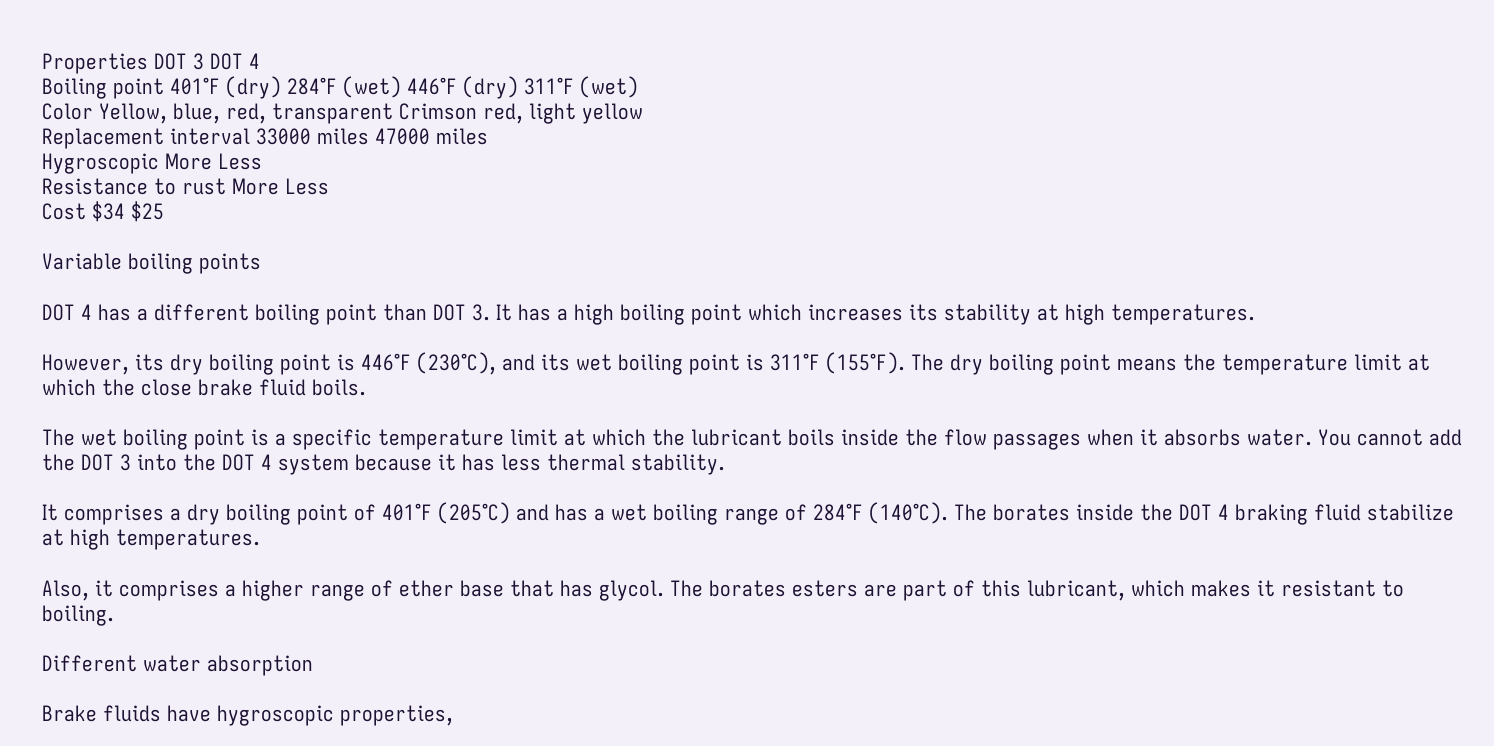Properties DOT 3 DOT 4
Boiling point 401°F (dry) 284°F (wet) 446°F (dry) 311°F (wet)
Color Yellow, blue, red, transparent Crimson red, light yellow
Replacement interval 33000 miles 47000 miles
Hygroscopic More Less
Resistance to rust More Less
Cost $34 $25

Variable boiling points

DOT 4 has a different boiling point than DOT 3. It has a high boiling point which increases its stability at high temperatures.

However, its dry boiling point is 446°F (230°C), and its wet boiling point is 311°F (155°F). The dry boiling point means the temperature limit at which the close brake fluid boils.

The wet boiling point is a specific temperature limit at which the lubricant boils inside the flow passages when it absorbs water. You cannot add the DOT 3 into the DOT 4 system because it has less thermal stability.

It comprises a dry boiling point of 401°F (205°C) and has a wet boiling range of 284°F (140°C). The borates inside the DOT 4 braking fluid stabilize at high temperatures.

Also, it comprises a higher range of ether base that has glycol. The borates esters are part of this lubricant, which makes it resistant to boiling.

Different water absorption

Brake fluids have hygroscopic properties,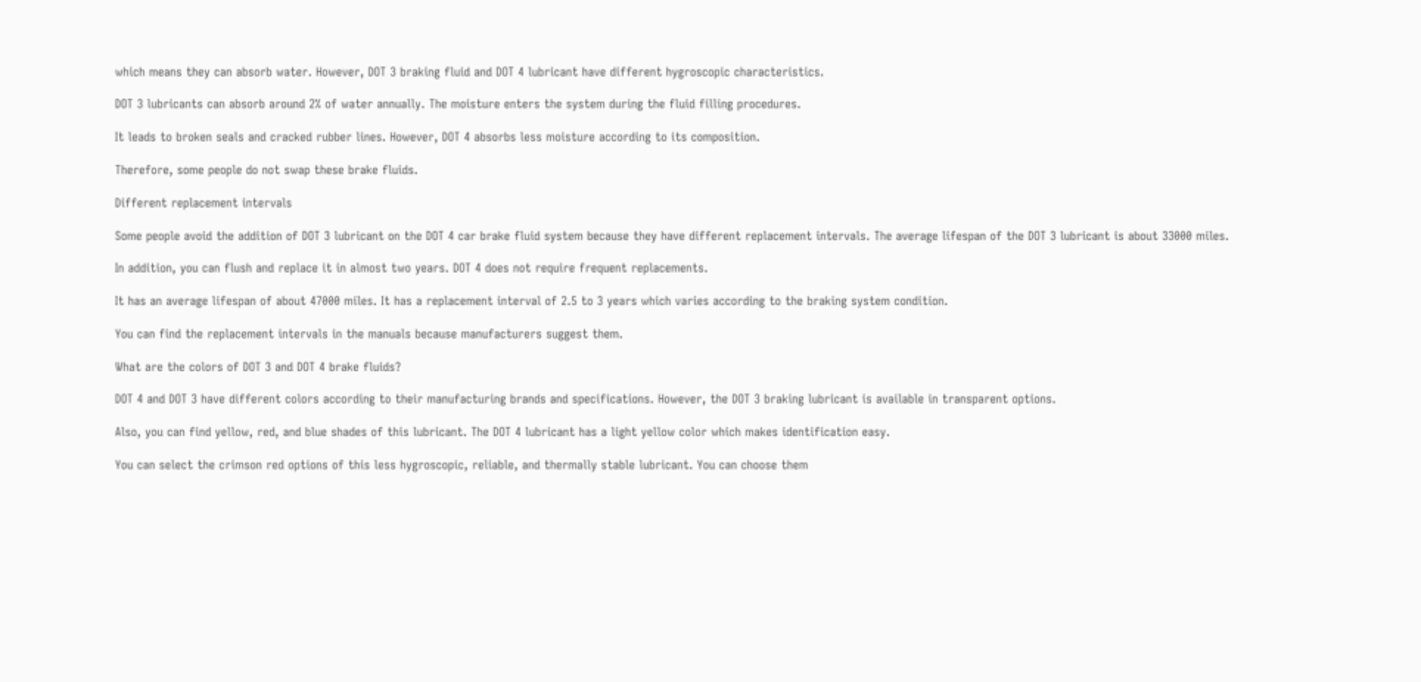which means they can absorb water. However, DOT 3 braking fluid and DOT 4 lubricant have different hygroscopic characteristics.

DOT 3 lubricants can absorb around 2% of water annually. The moisture enters the system during the fluid filling procedures.

It leads to broken seals and cracked rubber lines. However, DOT 4 absorbs less moisture according to its composition.

Therefore, some people do not swap these brake fluids.

Different replacement intervals

Some people avoid the addition of DOT 3 lubricant on the DOT 4 car brake fluid system because they have different replacement intervals. The average lifespan of the DOT 3 lubricant is about 33000 miles.

In addition, you can flush and replace it in almost two years. DOT 4 does not require frequent replacements.

It has an average lifespan of about 47000 miles. It has a replacement interval of 2.5 to 3 years which varies according to the braking system condition.

You can find the replacement intervals in the manuals because manufacturers suggest them.

What are the colors of DOT 3 and DOT 4 brake fluids?

DOT 4 and DOT 3 have different colors according to their manufacturing brands and specifications. However, the DOT 3 braking lubricant is available in transparent options.

Also, you can find yellow, red, and blue shades of this lubricant. The DOT 4 lubricant has a light yellow color which makes identification easy.

You can select the crimson red options of this less hygroscopic, reliable, and thermally stable lubricant. You can choose them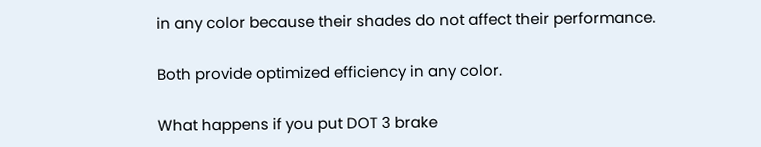in any color because their shades do not affect their performance.

Both provide optimized efficiency in any color.

What happens if you put DOT 3 brake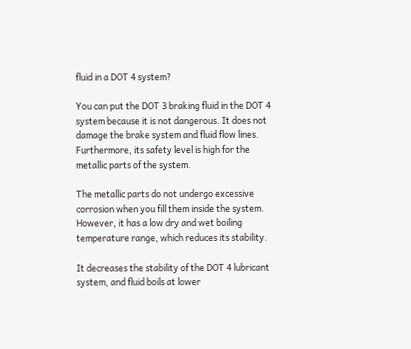fluid in a DOT 4 system?

You can put the DOT 3 braking fluid in the DOT 4 system because it is not dangerous. It does not damage the brake system and fluid flow lines. Furthermore, its safety level is high for the metallic parts of the system.

The metallic parts do not undergo excessive corrosion when you fill them inside the system. However, it has a low dry and wet boiling temperature range, which reduces its stability.

It decreases the stability of the DOT 4 lubricant system, and fluid boils at lower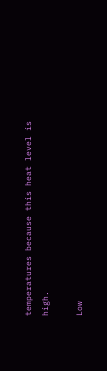temperatures because this heat level is high.

Low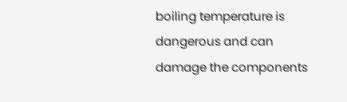boiling temperature is dangerous and can damage the components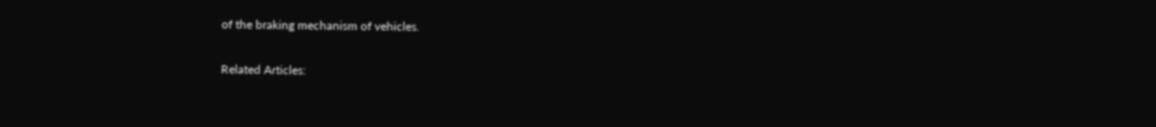of the braking mechanism of vehicles.

Related Articles: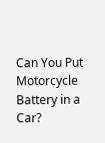Can You Put Motorcycle Battery in a Car?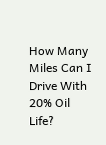How Many Miles Can I Drive With 20% Oil Life?